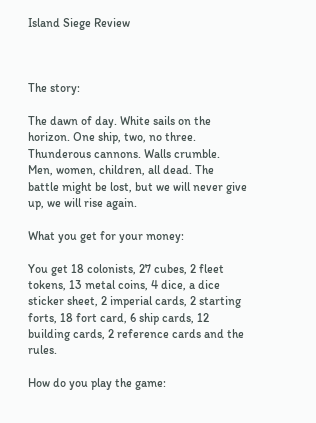Island Siege Review



The story:

The dawn of day. White sails on the horizon. One ship, two, no three. Thunderous cannons. Walls crumble. Men, women, children, all dead. The battle might be lost, but we will never give up, we will rise again.

What you get for your money:

You get 18 colonists, 27 cubes, 2 fleet tokens, 13 metal coins, 4 dice, a dice sticker sheet, 2 imperial cards, 2 starting forts, 18 fort card, 6 ship cards, 12 building cards, 2 reference cards and the rules.

How do you play the game: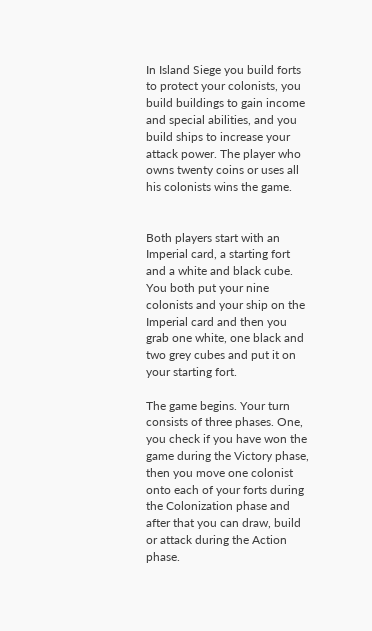In Island Siege you build forts to protect your colonists, you build buildings to gain income and special abilities, and you build ships to increase your attack power. The player who owns twenty coins or uses all his colonists wins the game.


Both players start with an Imperial card, a starting fort and a white and black cube. You both put your nine colonists and your ship on the Imperial card and then you grab one white, one black and two grey cubes and put it on your starting fort.

The game begins. Your turn consists of three phases. One, you check if you have won the game during the Victory phase, then you move one colonist onto each of your forts during the Colonization phase and after that you can draw, build or attack during the Action phase.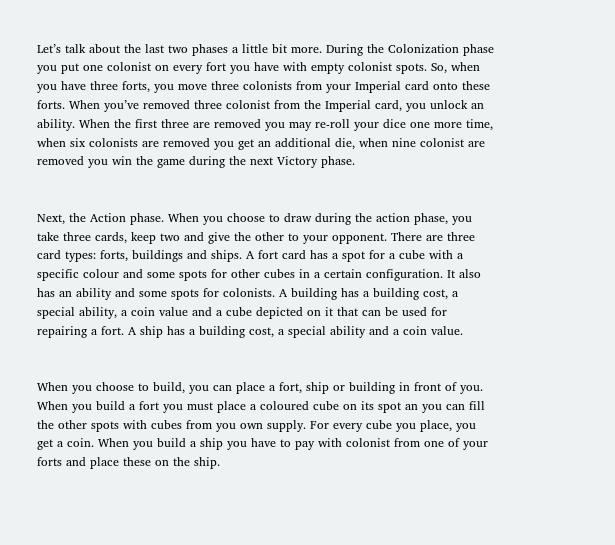Let’s talk about the last two phases a little bit more. During the Colonization phase you put one colonist on every fort you have with empty colonist spots. So, when you have three forts, you move three colonists from your Imperial card onto these forts. When you’ve removed three colonist from the Imperial card, you unlock an ability. When the first three are removed you may re-roll your dice one more time, when six colonists are removed you get an additional die, when nine colonist are removed you win the game during the next Victory phase.


Next, the Action phase. When you choose to draw during the action phase, you take three cards, keep two and give the other to your opponent. There are three card types: forts, buildings and ships. A fort card has a spot for a cube with a specific colour and some spots for other cubes in a certain configuration. It also has an ability and some spots for colonists. A building has a building cost, a special ability, a coin value and a cube depicted on it that can be used for repairing a fort. A ship has a building cost, a special ability and a coin value.


When you choose to build, you can place a fort, ship or building in front of you. When you build a fort you must place a coloured cube on its spot an you can fill the other spots with cubes from you own supply. For every cube you place, you get a coin. When you build a ship you have to pay with colonist from one of your forts and place these on the ship.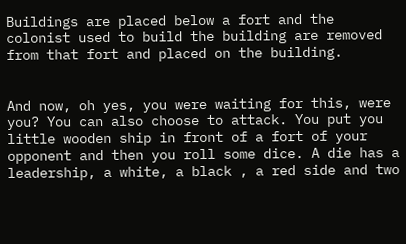Buildings are placed below a fort and the colonist used to build the building are removed from that fort and placed on the building.


And now, oh yes, you were waiting for this, were you? You can also choose to attack. You put you little wooden ship in front of a fort of your opponent and then you roll some dice. A die has a leadership, a white, a black , a red side and two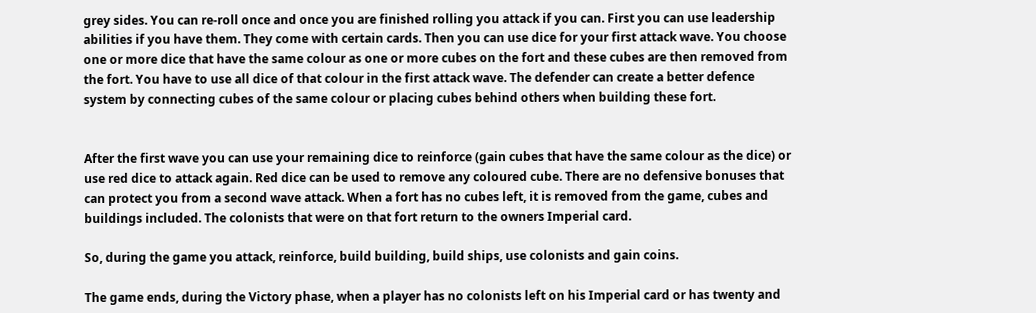grey sides. You can re-roll once and once you are finished rolling you attack if you can. First you can use leadership abilities if you have them. They come with certain cards. Then you can use dice for your first attack wave. You choose one or more dice that have the same colour as one or more cubes on the fort and these cubes are then removed from the fort. You have to use all dice of that colour in the first attack wave. The defender can create a better defence system by connecting cubes of the same colour or placing cubes behind others when building these fort.


After the first wave you can use your remaining dice to reinforce (gain cubes that have the same colour as the dice) or use red dice to attack again. Red dice can be used to remove any coloured cube. There are no defensive bonuses that can protect you from a second wave attack. When a fort has no cubes left, it is removed from the game, cubes and buildings included. The colonists that were on that fort return to the owners Imperial card.

So, during the game you attack, reinforce, build building, build ships, use colonists and gain coins.

The game ends, during the Victory phase, when a player has no colonists left on his Imperial card or has twenty and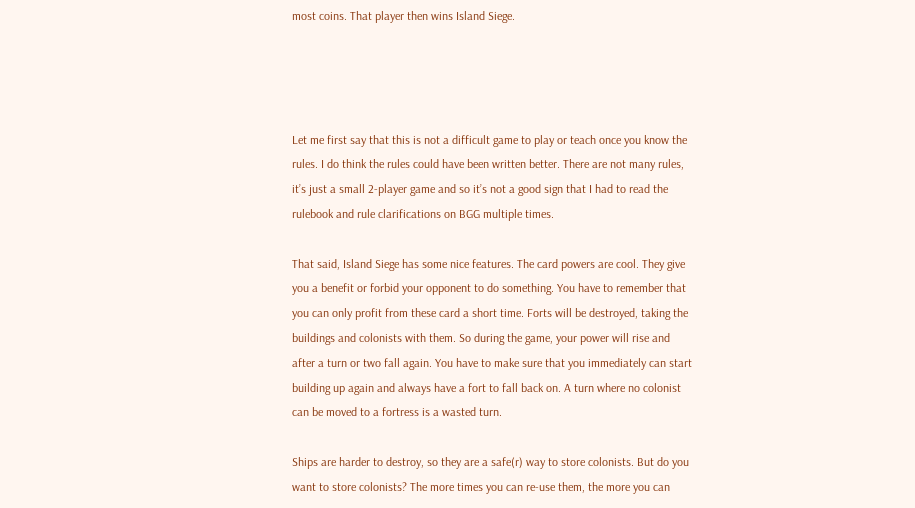most coins. That player then wins Island Siege.




Let me first say that this is not a difficult game to play or teach once you know the rules. I do think the rules could have been written better. There are not many rules, it’s just a small 2-player game and so it’s not a good sign that I had to read the rulebook and rule clarifications on BGG multiple times.

That said, Island Siege has some nice features. The card powers are cool. They give you a benefit or forbid your opponent to do something. You have to remember that you can only profit from these card a short time. Forts will be destroyed, taking the buildings and colonists with them. So during the game, your power will rise and after a turn or two fall again. You have to make sure that you immediately can start building up again and always have a fort to fall back on. A turn where no colonist can be moved to a fortress is a wasted turn.

Ships are harder to destroy, so they are a safe(r) way to store colonists. But do you want to store colonists? The more times you can re-use them, the more you can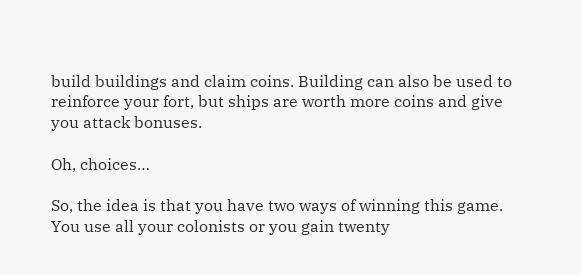build buildings and claim coins. Building can also be used to reinforce your fort, but ships are worth more coins and give you attack bonuses.

Oh, choices…

So, the idea is that you have two ways of winning this game. You use all your colonists or you gain twenty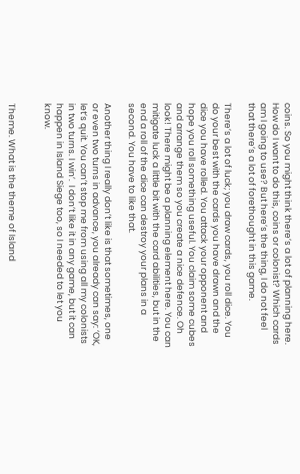coins. So you might think there’s a lot of planning here. How do I want to do this, coins or colonist? Which cards am I going to use? But here’s the thing, I do not feel that there’s a lot of forethought in this game.

There’s a lot of luck; you draw cards, you roll dice. You do your best with the cards you have drawn and the dice you have rolled. You attack your opponent and hope you roll something useful. You claim some cubes and arrange them so you create a nice defence. Oh look! There might be a planning element here. You can mitigate luck a little bit with the card abilities, but in the end a roll of the dice can destroy your plans in a second. You have to like that.

Another thing I really don’t like is that sometimes, one or even two turns in advance, you already can say: ‘OK, let’s quit. You can’t stop me from using all my colonists in two turns. I win’.  I don’t like it in any game, but it can happen in Island Siege too, so I needed to let you know.


Theme. What is the theme of Island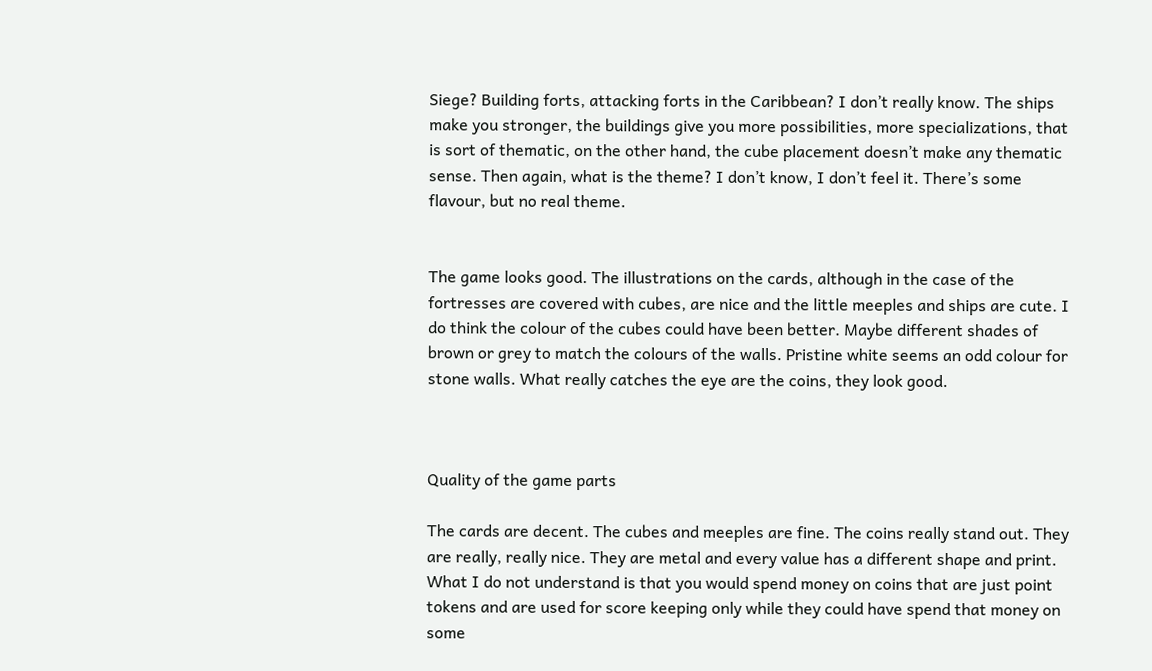Siege? Building forts, attacking forts in the Caribbean? I don’t really know. The ships make you stronger, the buildings give you more possibilities, more specializations, that is sort of thematic, on the other hand, the cube placement doesn’t make any thematic sense. Then again, what is the theme? I don’t know, I don’t feel it. There’s some flavour, but no real theme.


The game looks good. The illustrations on the cards, although in the case of the fortresses are covered with cubes, are nice and the little meeples and ships are cute. I do think the colour of the cubes could have been better. Maybe different shades of brown or grey to match the colours of the walls. Pristine white seems an odd colour for stone walls. What really catches the eye are the coins, they look good.



Quality of the game parts

The cards are decent. The cubes and meeples are fine. The coins really stand out. They are really, really nice. They are metal and every value has a different shape and print. What I do not understand is that you would spend money on coins that are just point tokens and are used for score keeping only while they could have spend that money on some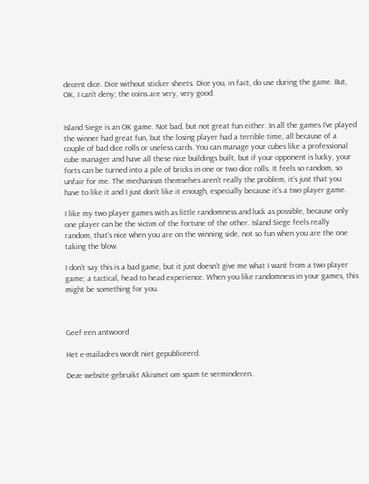decent dice. Dice without sticker sheets. Dice you, in fact, do use during the game. But, OK, I can’t deny; the coins are very, very good.


Island Siege is an OK game. Not bad, but not great fun either. In all the games I’ve played the winner had great fun, but the losing player had a terrible time, all because of a couple of bad dice rolls or useless cards. You can manage your cubes like a professional cube manager and have all these nice buildings built, but if your opponent is lucky, your forts can be turned into a pile of bricks in one or two dice rolls. It feels so random, so unfair for me. The mechanism themselves aren’t really the problem, it’s just that you have to like it and I just don’t like it enough, especially because it’s a two player game.

I like my two player games with as little randomness and luck as possible, because only one player can be the victim of the fortune of the other. Island Siege feels really random, that’s nice when you are on the winning side, not so fun when you are the one taking the blow.

I don’t say this is a bad game, but it just doesn’t give me what I want from a two player game; a tactical, head to head experience. When you like randomness in your games, this might be something for you.



Geef een antwoord

Het e-mailadres wordt niet gepubliceerd.

Deze website gebruikt Akismet om spam te verminderen.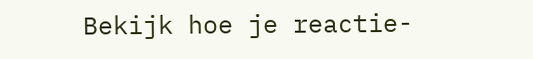Bekijk hoe je reactie-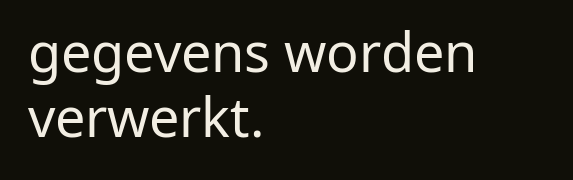gegevens worden verwerkt.